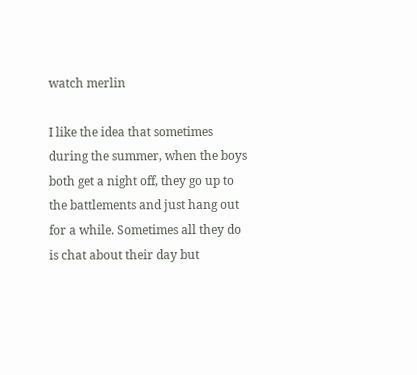watch merlin

I like the idea that sometimes during the summer, when the boys both get a night off, they go up to the battlements and just hang out for a while. Sometimes all they do is chat about their day but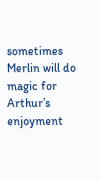sometimes Merlin will do magic for Arthur’s enjoyment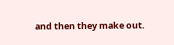and then they make out.